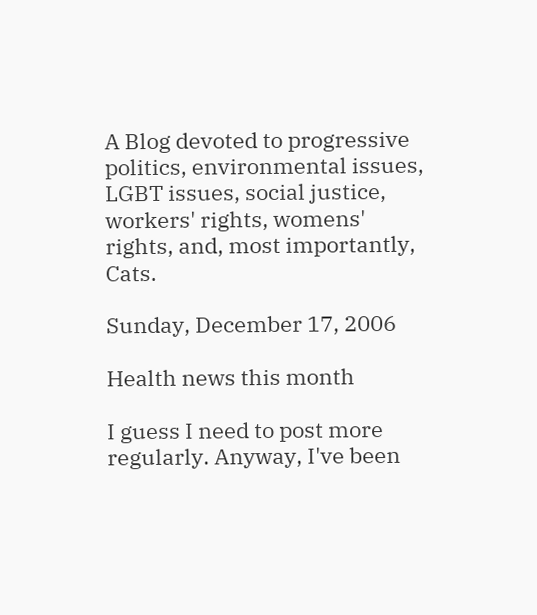A Blog devoted to progressive politics, environmental issues, LGBT issues, social justice, workers' rights, womens' rights, and, most importantly, Cats.

Sunday, December 17, 2006

Health news this month

I guess I need to post more regularly. Anyway, I've been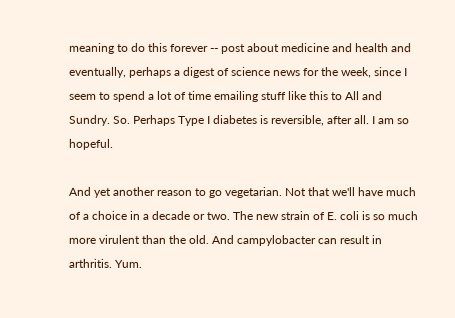meaning to do this forever -- post about medicine and health and eventually, perhaps a digest of science news for the week, since I seem to spend a lot of time emailing stuff like this to All and Sundry. So. Perhaps Type I diabetes is reversible, after all. I am so hopeful.

And yet another reason to go vegetarian. Not that we'll have much of a choice in a decade or two. The new strain of E. coli is so much more virulent than the old. And campylobacter can result in arthritis. Yum.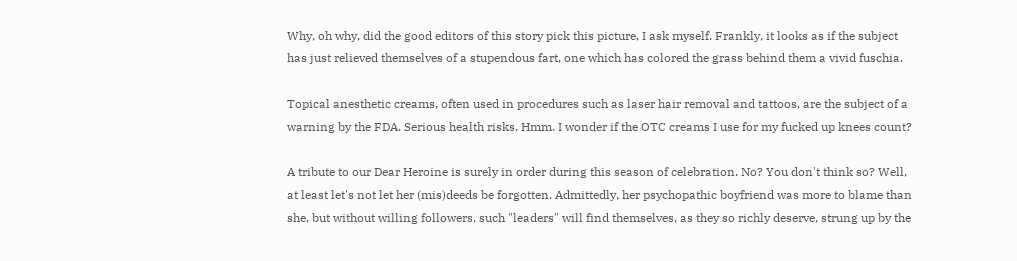Why, oh why, did the good editors of this story pick this picture, I ask myself. Frankly, it looks as if the subject has just relieved themselves of a stupendous fart, one which has colored the grass behind them a vivid fuschia.

Topical anesthetic creams, often used in procedures such as laser hair removal and tattoos, are the subject of a warning by the FDA. Serious health risks. Hmm. I wonder if the OTC creams I use for my fucked up knees count?

A tribute to our Dear Heroine is surely in order during this season of celebration. No? You don't think so? Well, at least let's not let her (mis)deeds be forgotten. Admittedly, her psychopathic boyfriend was more to blame than she, but without willing followers, such "leaders" will find themselves, as they so richly deserve, strung up by the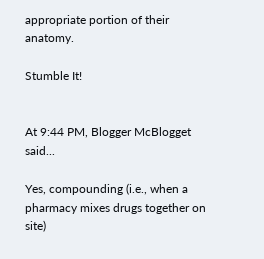appropriate portion of their anatomy.

Stumble It!


At 9:44 PM, Blogger McBlogget said...

Yes, compounding (i.e., when a pharmacy mixes drugs together on site)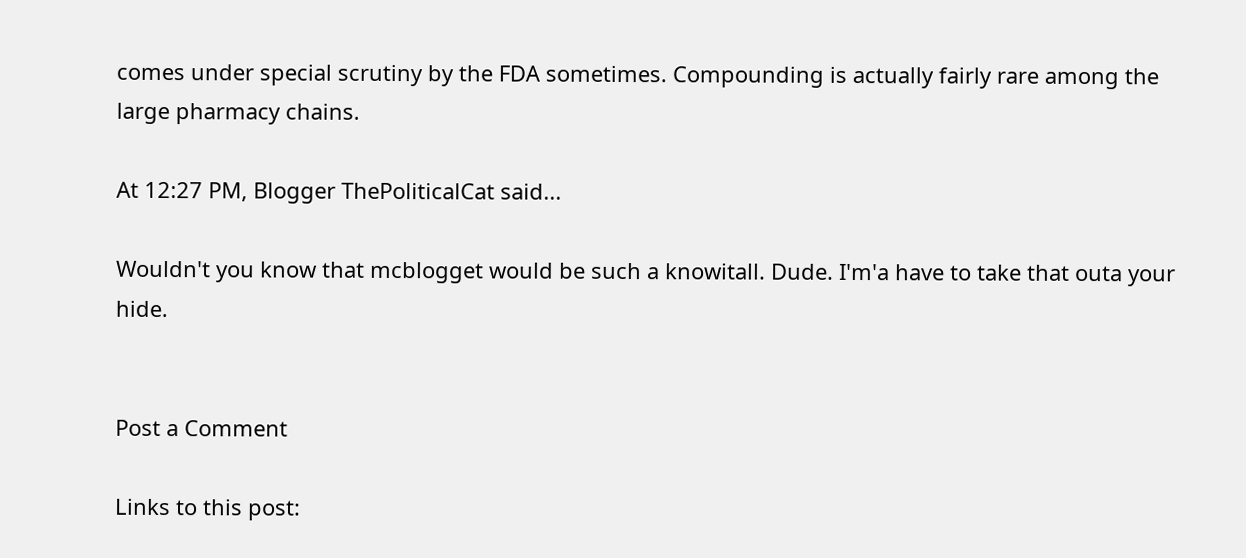comes under special scrutiny by the FDA sometimes. Compounding is actually fairly rare among the large pharmacy chains.

At 12:27 PM, Blogger ThePoliticalCat said...

Wouldn't you know that mcblogget would be such a knowitall. Dude. I'm'a have to take that outa your hide.


Post a Comment

Links to this post: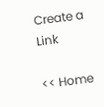Create a Link

<< Home